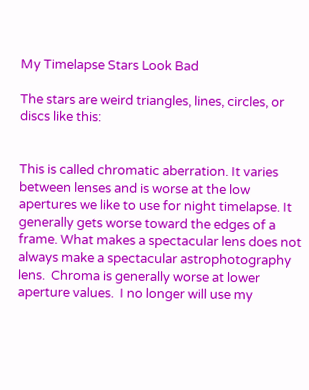My Timelapse Stars Look Bad

The stars are weird triangles, lines, circles, or discs like this:


This is called chromatic aberration. It varies between lenses and is worse at the low apertures we like to use for night timelapse. It generally gets worse toward the edges of a frame. What makes a spectacular lens does not always make a spectacular astrophotography lens.  Chroma is generally worse at lower aperture values.  I no longer will use my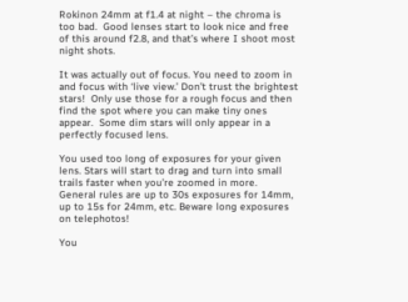Rokinon 24mm at f1.4 at night – the chroma is too bad.  Good lenses start to look nice and free of this around f2.8, and that’s where I shoot most night shots.

It was actually out of focus. You need to zoom in and focus with ‘live view.’ Don’t trust the brightest stars!  Only use those for a rough focus and then find the spot where you can make tiny ones appear.  Some dim stars will only appear in a perfectly focused lens.

You used too long of exposures for your given lens. Stars will start to drag and turn into small trails faster when you’re zoomed in more.  General rules are up to 30s exposures for 14mm, up to 15s for 24mm, etc. Beware long exposures on telephotos!

You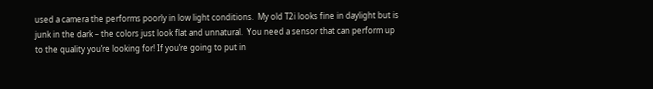used a camera the performs poorly in low light conditions.  My old T2i looks fine in daylight but is junk in the dark – the colors just look flat and unnatural.  You need a sensor that can perform up to the quality you’re looking for! If you’re going to put in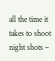all the time it takes to shoot night shots –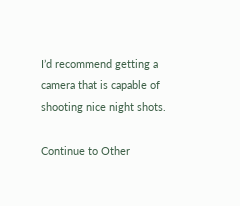I’d recommend getting a camera that is capable of shooting nice night shots.

Continue to Other